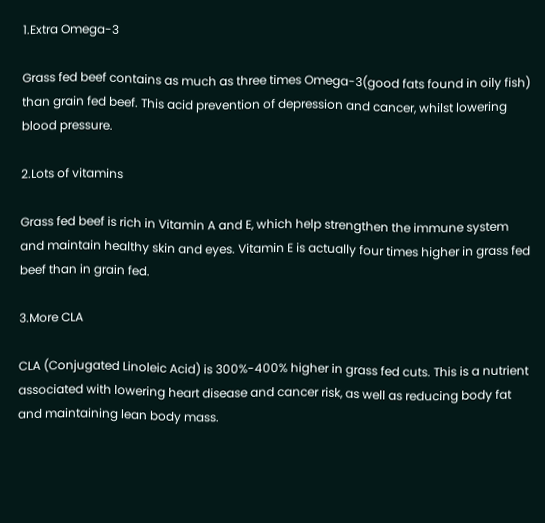1.Extra Omega-3

Grass fed beef contains as much as three times Omega-3(good fats found in oily fish) than grain fed beef. This acid prevention of depression and cancer, whilst lowering blood pressure.

2.Lots of vitamins

Grass fed beef is rich in Vitamin A and E, which help strengthen the immune system and maintain healthy skin and eyes. Vitamin E is actually four times higher in grass fed beef than in grain fed.

3.More CLA

CLA (Conjugated Linoleic Acid) is 300%-400% higher in grass fed cuts. This is a nutrient associated with lowering heart disease and cancer risk, as well as reducing body fat and maintaining lean body mass.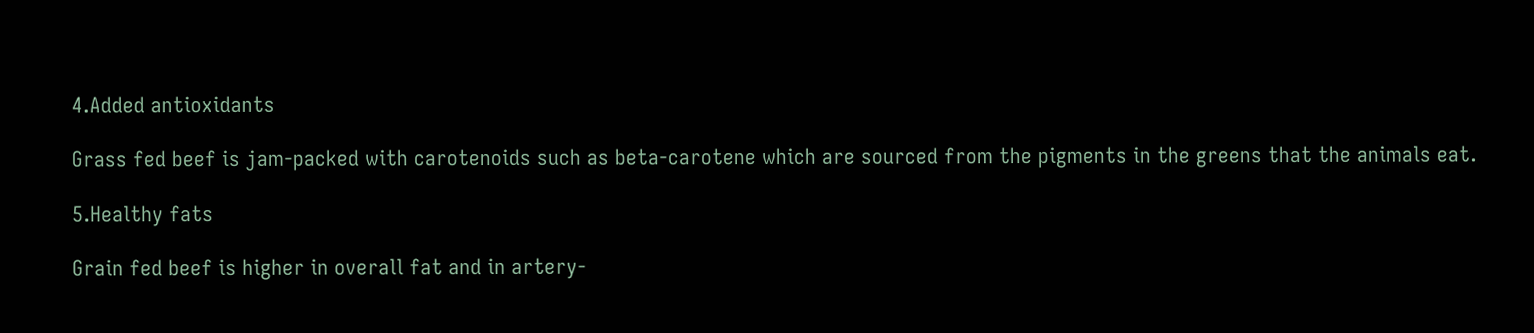4.Added antioxidants

Grass fed beef is jam-packed with carotenoids such as beta-carotene which are sourced from the pigments in the greens that the animals eat.

5.Healthy fats

Grain fed beef is higher in overall fat and in artery-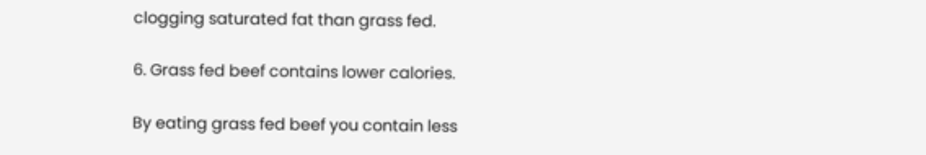clogging saturated fat than grass fed.

6. Grass fed beef contains lower calories.

By eating grass fed beef you contain less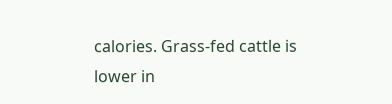calories. Grass-fed cattle is lower in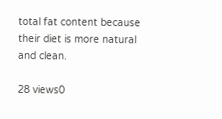total fat content because their diet is more natural and clean.

28 views0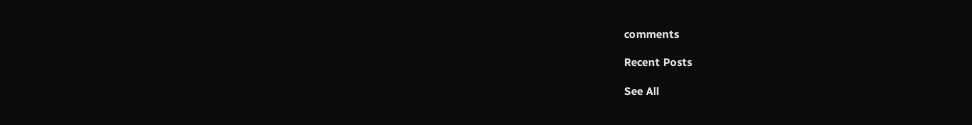comments

Recent Posts

See All